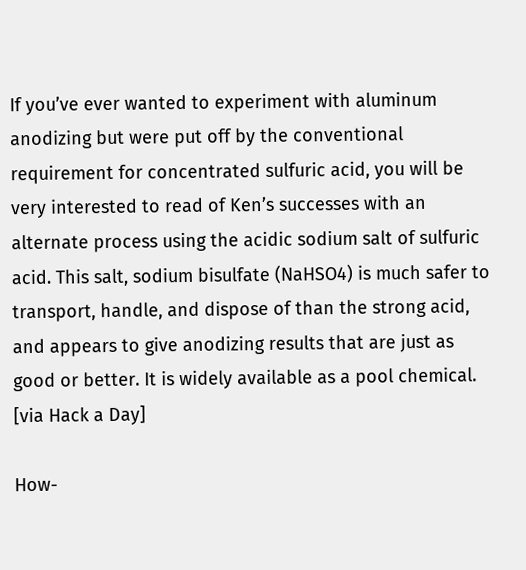If you’ve ever wanted to experiment with aluminum anodizing but were put off by the conventional requirement for concentrated sulfuric acid, you will be very interested to read of Ken’s successes with an alternate process using the acidic sodium salt of sulfuric acid. This salt, sodium bisulfate (NaHSO4) is much safer to transport, handle, and dispose of than the strong acid, and appears to give anodizing results that are just as good or better. It is widely available as a pool chemical. [via Hack a Day]

How-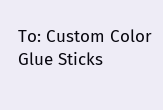To: Custom Color Glue Sticks